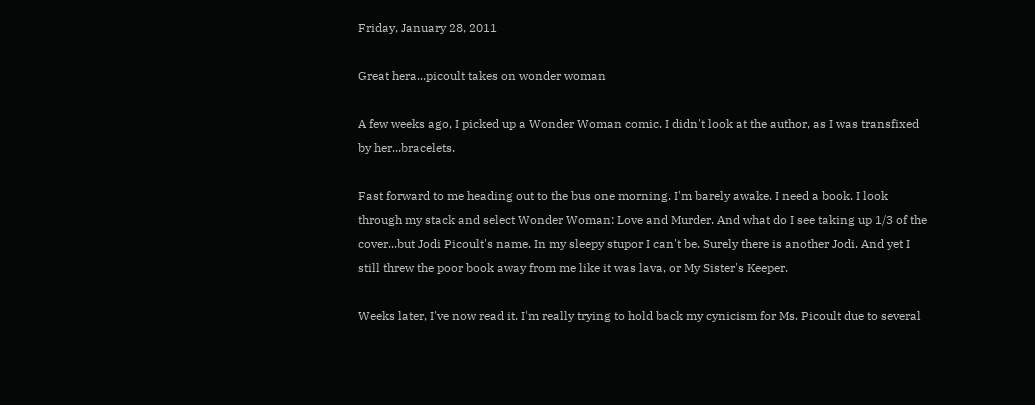Friday, January 28, 2011

Great hera...picoult takes on wonder woman

A few weeks ago, I picked up a Wonder Woman comic. I didn't look at the author, as I was transfixed by her...bracelets.

Fast forward to me heading out to the bus one morning. I'm barely awake. I need a book. I look through my stack and select Wonder Woman: Love and Murder. And what do I see taking up 1/3 of the cover...but Jodi Picoult's name. In my sleepy stupor I can't be. Surely there is another Jodi. And yet I still threw the poor book away from me like it was lava, or My Sister's Keeper.

Weeks later, I've now read it. I'm really trying to hold back my cynicism for Ms. Picoult due to several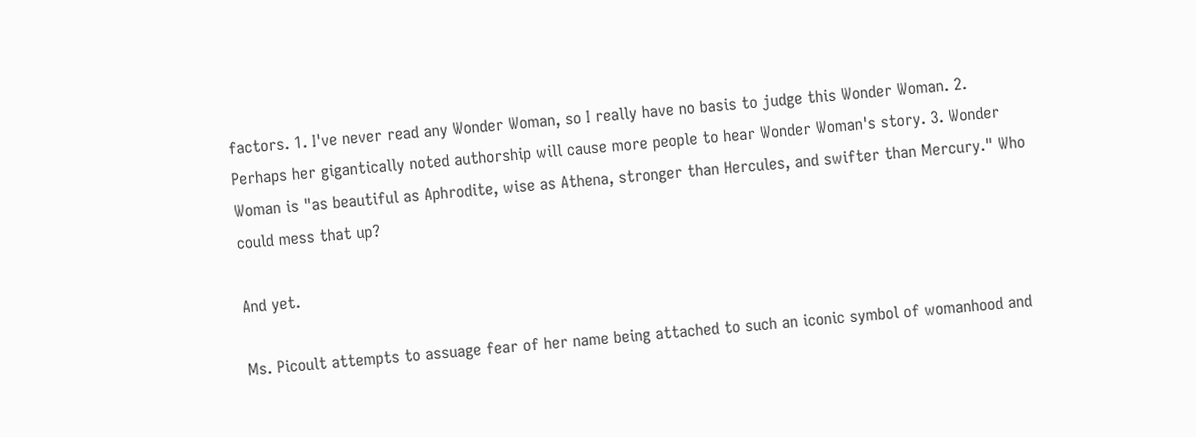factors. 1. I've never read any Wonder Woman, so I really have no basis to judge this Wonder Woman. 2. Perhaps her gigantically noted authorship will cause more people to hear Wonder Woman's story. 3. Wonder Woman is "as beautiful as Aphrodite, wise as Athena, stronger than Hercules, and swifter than Mercury." Who could mess that up?

And yet.

Ms. Picoult attempts to assuage fear of her name being attached to such an iconic symbol of womanhood and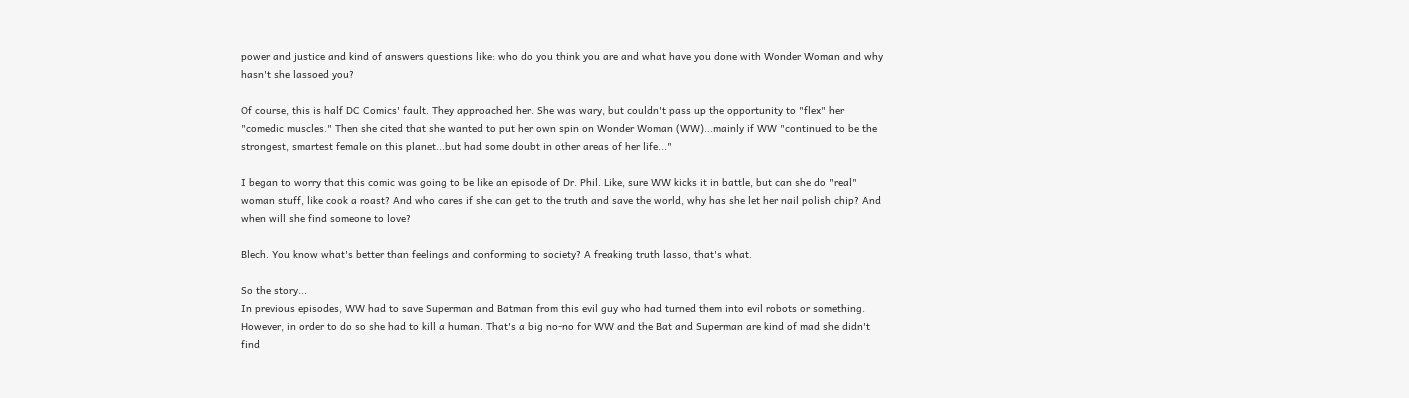power and justice and kind of answers questions like: who do you think you are and what have you done with Wonder Woman and why hasn't she lassoed you?

Of course, this is half DC Comics' fault. They approached her. She was wary, but couldn't pass up the opportunity to "flex" her "comedic muscles." Then she cited that she wanted to put her own spin on Wonder Woman (WW)...mainly if WW "continued to be the strongest, smartest female on this planet...but had some doubt in other areas of her life..."

I began to worry that this comic was going to be like an episode of Dr. Phil. Like, sure WW kicks it in battle, but can she do "real" woman stuff, like cook a roast? And who cares if she can get to the truth and save the world, why has she let her nail polish chip? And when will she find someone to love?

Blech. You know what's better than feelings and conforming to society? A freaking truth lasso, that's what.

So the story...
In previous episodes, WW had to save Superman and Batman from this evil guy who had turned them into evil robots or something. However, in order to do so she had to kill a human. That's a big no-no for WW and the Bat and Superman are kind of mad she didn't find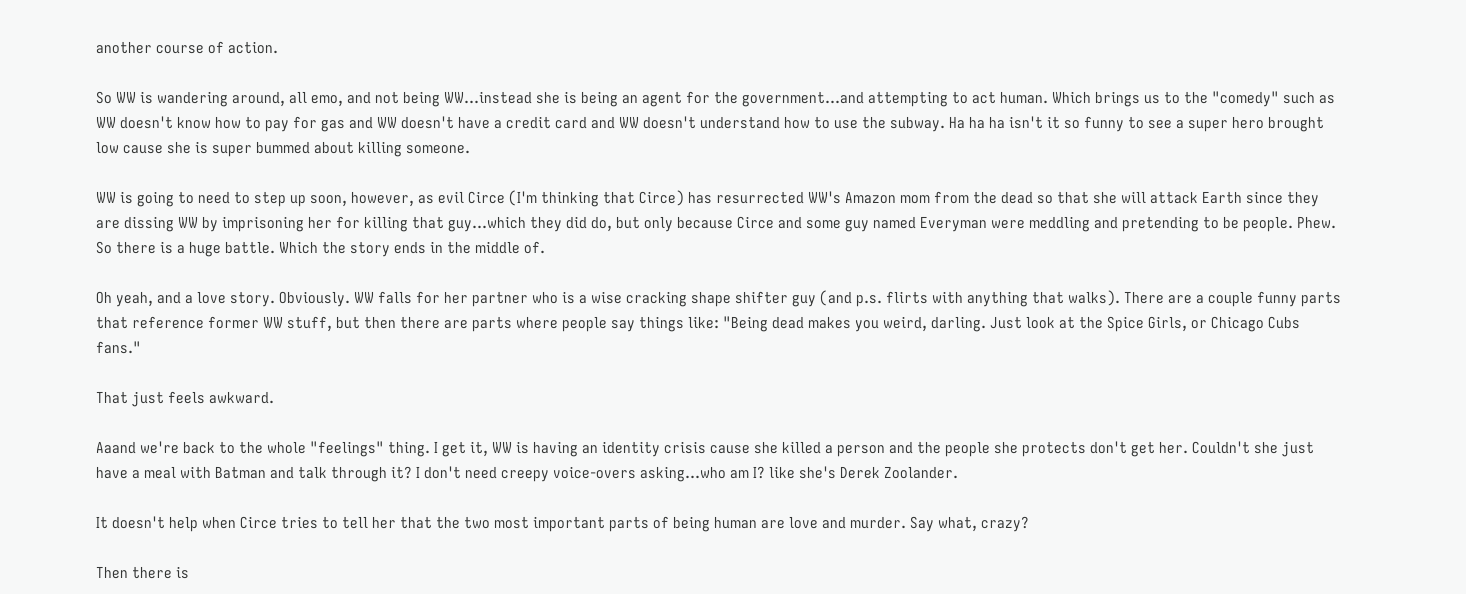another course of action.

So WW is wandering around, all emo, and not being WW...instead she is being an agent for the government...and attempting to act human. Which brings us to the "comedy" such as WW doesn't know how to pay for gas and WW doesn't have a credit card and WW doesn't understand how to use the subway. Ha ha ha isn't it so funny to see a super hero brought low cause she is super bummed about killing someone.

WW is going to need to step up soon, however, as evil Circe (I'm thinking that Circe) has resurrected WW's Amazon mom from the dead so that she will attack Earth since they are dissing WW by imprisoning her for killing that guy...which they did do, but only because Circe and some guy named Everyman were meddling and pretending to be people. Phew. So there is a huge battle. Which the story ends in the middle of.

Oh yeah, and a love story. Obviously. WW falls for her partner who is a wise cracking shape shifter guy (and p.s. flirts with anything that walks). There are a couple funny parts that reference former WW stuff, but then there are parts where people say things like: "Being dead makes you weird, darling. Just look at the Spice Girls, or Chicago Cubs fans."

That just feels awkward.

Aaand we're back to the whole "feelings" thing. I get it, WW is having an identity crisis cause she killed a person and the people she protects don't get her. Couldn't she just have a meal with Batman and talk through it? I don't need creepy voice-overs asking...who am I? like she's Derek Zoolander.

It doesn't help when Circe tries to tell her that the two most important parts of being human are love and murder. Say what, crazy?

Then there is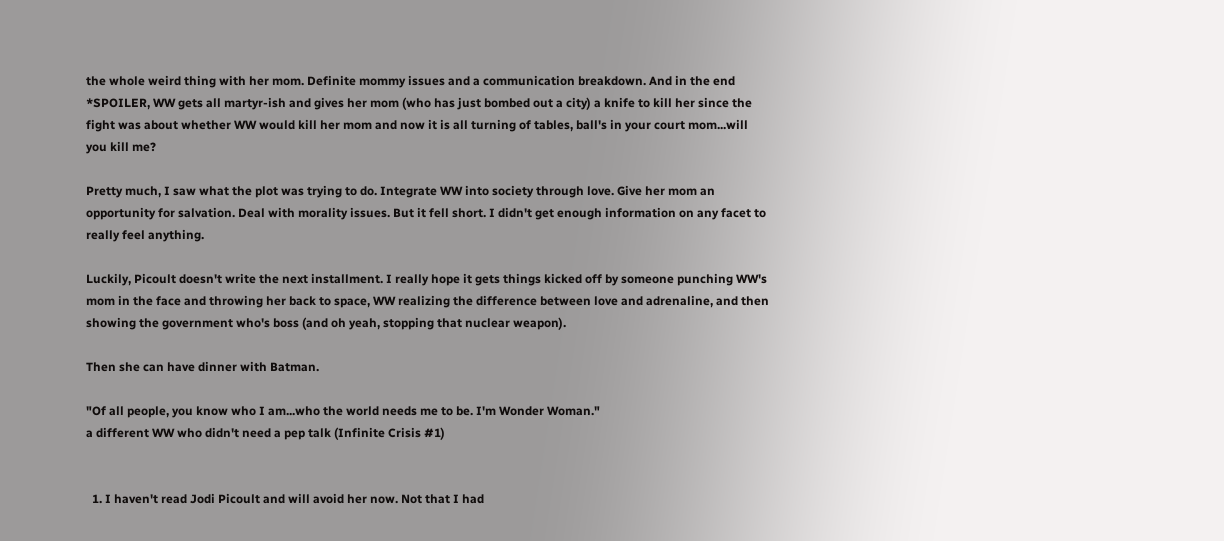the whole weird thing with her mom. Definite mommy issues and a communication breakdown. And in the end *SPOILER, WW gets all martyr-ish and gives her mom (who has just bombed out a city) a knife to kill her since the fight was about whether WW would kill her mom and now it is all turning of tables, ball's in your court mom...will you kill me?

Pretty much, I saw what the plot was trying to do. Integrate WW into society through love. Give her mom an opportunity for salvation. Deal with morality issues. But it fell short. I didn't get enough information on any facet to really feel anything.

Luckily, Picoult doesn't write the next installment. I really hope it gets things kicked off by someone punching WW's mom in the face and throwing her back to space, WW realizing the difference between love and adrenaline, and then showing the government who's boss (and oh yeah, stopping that nuclear weapon).

Then she can have dinner with Batman.

"Of all people, you know who I am...who the world needs me to be. I'm Wonder Woman."
a different WW who didn't need a pep talk (Infinite Crisis #1)


  1. I haven't read Jodi Picoult and will avoid her now. Not that I had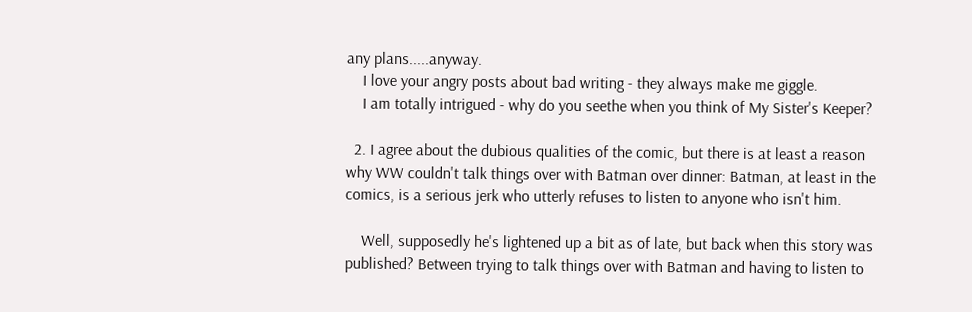any plans.....anyway.
    I love your angry posts about bad writing - they always make me giggle.
    I am totally intrigued - why do you seethe when you think of My Sister's Keeper?

  2. I agree about the dubious qualities of the comic, but there is at least a reason why WW couldn't talk things over with Batman over dinner: Batman, at least in the comics, is a serious jerk who utterly refuses to listen to anyone who isn't him.

    Well, supposedly he's lightened up a bit as of late, but back when this story was published? Between trying to talk things over with Batman and having to listen to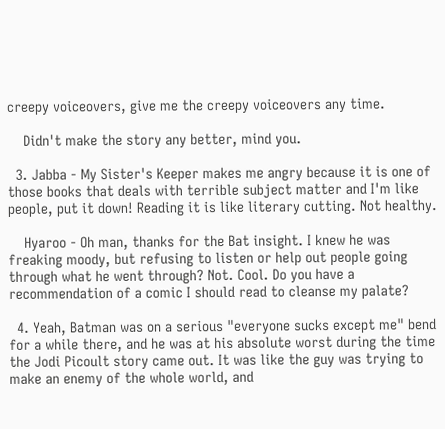creepy voiceovers, give me the creepy voiceovers any time.

    Didn't make the story any better, mind you.

  3. Jabba - My Sister's Keeper makes me angry because it is one of those books that deals with terrible subject matter and I'm like people, put it down! Reading it is like literary cutting. Not healthy.

    Hyaroo - Oh man, thanks for the Bat insight. I knew he was freaking moody, but refusing to listen or help out people going through what he went through? Not. Cool. Do you have a recommendation of a comic I should read to cleanse my palate?

  4. Yeah, Batman was on a serious "everyone sucks except me" bend for a while there, and he was at his absolute worst during the time the Jodi Picoult story came out. It was like the guy was trying to make an enemy of the whole world, and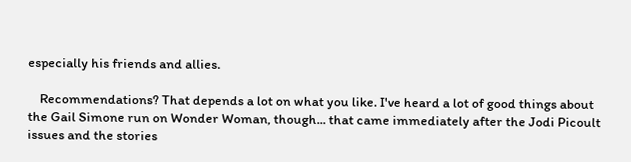especially his friends and allies.

    Recommendations? That depends a lot on what you like. I've heard a lot of good things about the Gail Simone run on Wonder Woman, though... that came immediately after the Jodi Picoult issues and the stories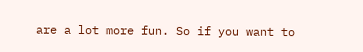are a lot more fun. So if you want to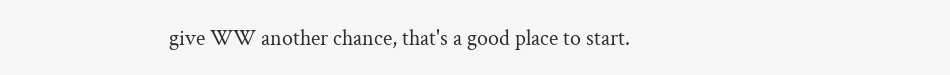give WW another chance, that's a good place to start.